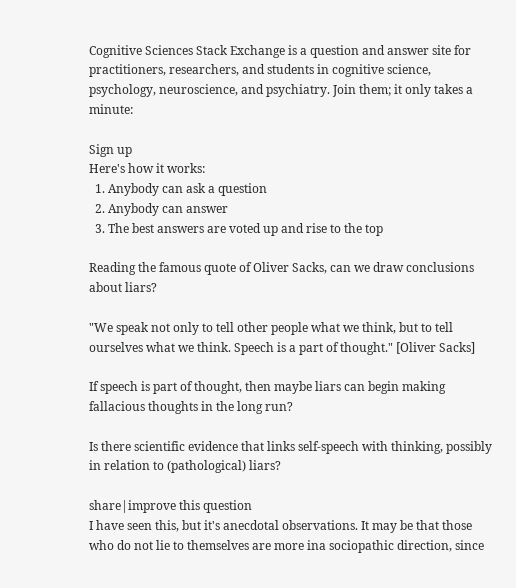Cognitive Sciences Stack Exchange is a question and answer site for practitioners, researchers, and students in cognitive science, psychology, neuroscience, and psychiatry. Join them; it only takes a minute:

Sign up
Here's how it works:
  1. Anybody can ask a question
  2. Anybody can answer
  3. The best answers are voted up and rise to the top

Reading the famous quote of Oliver Sacks, can we draw conclusions about liars?

"We speak not only to tell other people what we think, but to tell ourselves what we think. Speech is a part of thought." [Oliver Sacks]

If speech is part of thought, then maybe liars can begin making fallacious thoughts in the long run?

Is there scientific evidence that links self-speech with thinking, possibly in relation to (pathological) liars?

share|improve this question
I have seen this, but it's anecdotal observations. It may be that those who do not lie to themselves are more ina sociopathic direction, since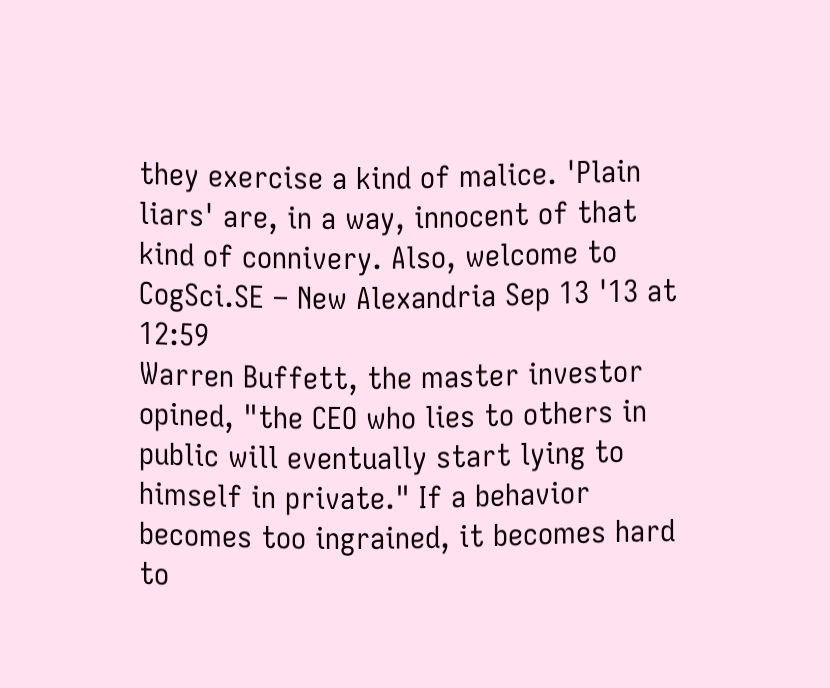they exercise a kind of malice. 'Plain liars' are, in a way, innocent of that kind of connivery. Also, welcome to CogSci.SE – New Alexandria Sep 13 '13 at 12:59
Warren Buffett, the master investor opined, "the CEO who lies to others in public will eventually start lying to himself in private." If a behavior becomes too ingrained, it becomes hard to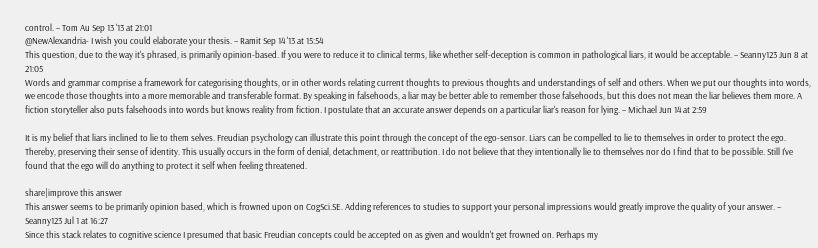control. – Tom Au Sep 13 '13 at 21:01
@NewAlexandria- I wish you could elaborate your thesis. – Ramit Sep 14 '13 at 15:54
This question, due to the way it's phrased, is primarily opinion-based. If you were to reduce it to clinical terms, like whether self-deception is common in pathological liars, it would be acceptable. – Seanny123 Jun 8 at 21:05
Words and grammar comprise a framework for categorising thoughts, or in other words relating current thoughts to previous thoughts and understandings of self and others. When we put our thoughts into words, we encode those thoughts into a more memorable and transferable format. By speaking in falsehoods, a liar may be better able to remember those falsehoods, but this does not mean the liar believes them more. A fiction storyteller also puts falsehoods into words but knows reality from fiction. I postulate that an accurate answer depends on a particular liar's reason for lying. – Michael Jun 14 at 2:59

It is my belief that liars inclined to lie to them selves. Freudian psychology can illustrate this point through the concept of the ego-sensor. Liars can be compelled to lie to themselves in order to protect the ego. Thereby, preserving their sense of identity. This usually occurs in the form of denial, detachment, or reattribution. I do not believe that they intentionally lie to themselves nor do I find that to be possible. Still I've found that the ego will do anything to protect it self when feeling threatened.

share|improve this answer
This answer seems to be primarily opinion based, which is frowned upon on CogSci.SE. Adding references to studies to support your personal impressions would greatly improve the quality of your answer. – Seanny123 Jul 1 at 16:27
Since this stack relates to cognitive science I presumed that basic Freudian concepts could be accepted on as given and wouldn't get frowned on. Perhaps my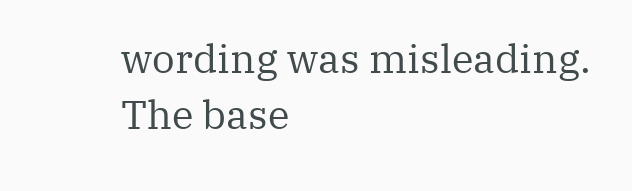wording was misleading. The base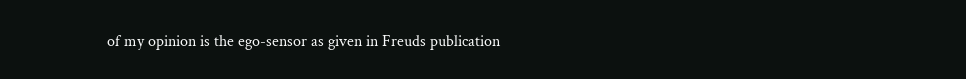of my opinion is the ego-sensor as given in Freuds publication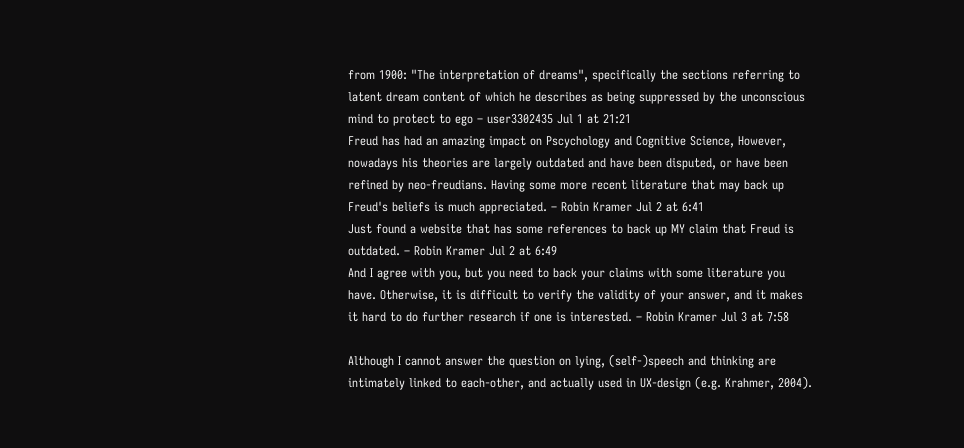from 1900: "The interpretation of dreams", specifically the sections referring to latent dream content of which he describes as being suppressed by the unconscious mind to protect to ego – user3302435 Jul 1 at 21:21
Freud has had an amazing impact on Pscychology and Cognitive Science, However, nowadays his theories are largely outdated and have been disputed, or have been refined by neo-freudians. Having some more recent literature that may back up Freud's beliefs is much appreciated. – Robin Kramer Jul 2 at 6:41
Just found a website that has some references to back up MY claim that Freud is outdated. – Robin Kramer Jul 2 at 6:49
And I agree with you, but you need to back your claims with some literature you have. Otherwise, it is difficult to verify the validity of your answer, and it makes it hard to do further research if one is interested. – Robin Kramer Jul 3 at 7:58

Although I cannot answer the question on lying, (self-)speech and thinking are intimately linked to each-other, and actually used in UX-design (e.g. Krahmer, 2004).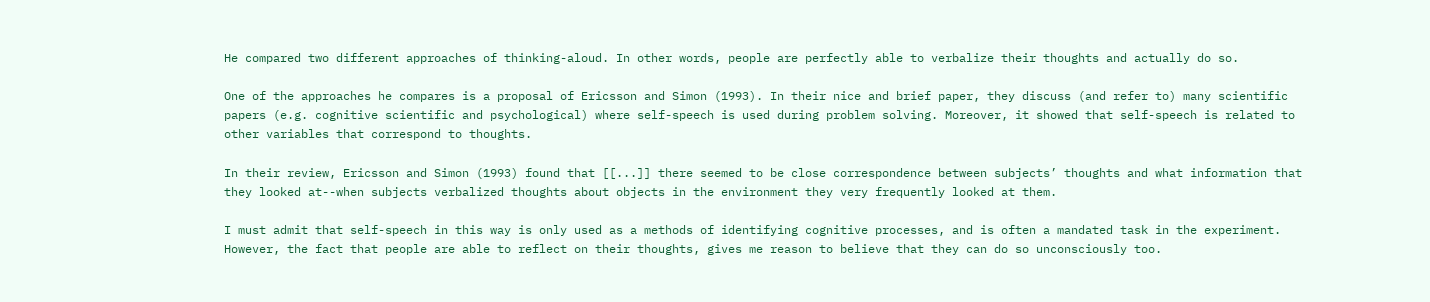He compared two different approaches of thinking-aloud. In other words, people are perfectly able to verbalize their thoughts and actually do so.

One of the approaches he compares is a proposal of Ericsson and Simon (1993). In their nice and brief paper, they discuss (and refer to) many scientific papers (e.g. cognitive scientific and psychological) where self-speech is used during problem solving. Moreover, it showed that self-speech is related to other variables that correspond to thoughts.

In their review, Ericsson and Simon (1993) found that [[...]] there seemed to be close correspondence between subjects’ thoughts and what information that they looked at--when subjects verbalized thoughts about objects in the environment they very frequently looked at them.

I must admit that self-speech in this way is only used as a methods of identifying cognitive processes, and is often a mandated task in the experiment. However, the fact that people are able to reflect on their thoughts, gives me reason to believe that they can do so unconsciously too.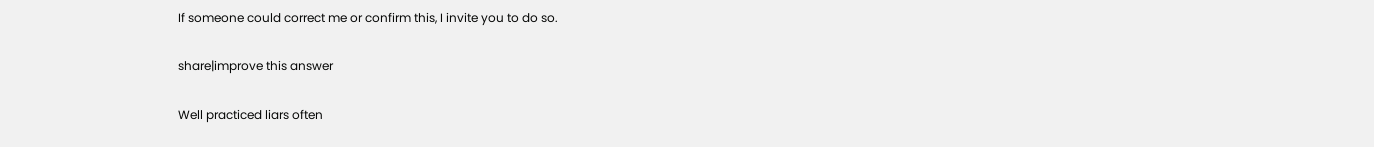If someone could correct me or confirm this, I invite you to do so.

share|improve this answer

Well practiced liars often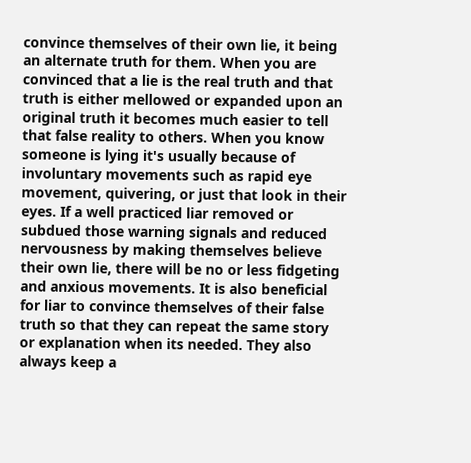convince themselves of their own lie, it being an alternate truth for them. When you are convinced that a lie is the real truth and that truth is either mellowed or expanded upon an original truth it becomes much easier to tell that false reality to others. When you know someone is lying it's usually because of involuntary movements such as rapid eye movement, quivering, or just that look in their eyes. If a well practiced liar removed or subdued those warning signals and reduced nervousness by making themselves believe their own lie, there will be no or less fidgeting and anxious movements. It is also beneficial for liar to convince themselves of their false truth so that they can repeat the same story or explanation when its needed. They also always keep a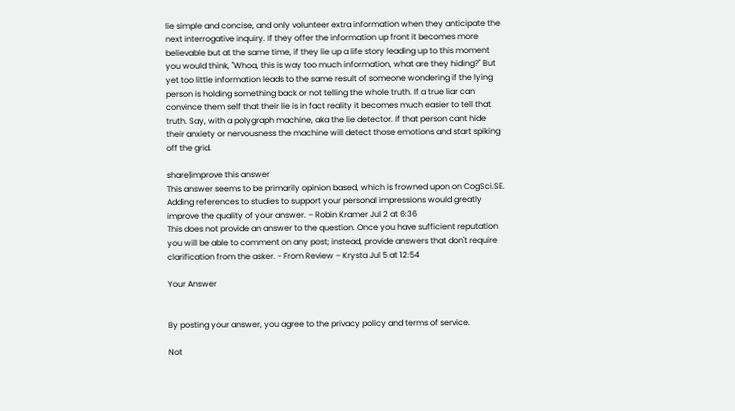lie simple and concise, and only volunteer extra information when they anticipate the next interrogative inquiry. If they offer the information up front it becomes more believable but at the same time, if they lie up a life story leading up to this moment you would think, "Whoa, this is way too much information, what are they hiding?" But yet too little information leads to the same result of someone wondering if the lying person is holding something back or not telling the whole truth. If a true liar can convince them self that their lie is in fact reality it becomes much easier to tell that truth. Say, with a polygraph machine, aka the lie detector. If that person cant hide their anxiety or nervousness the machine will detect those emotions and start spiking off the grid.

share|improve this answer
This answer seems to be primarily opinion based, which is frowned upon on CogSci.SE. Adding references to studies to support your personal impressions would greatly improve the quality of your answer. – Robin Kramer Jul 2 at 6:36
This does not provide an answer to the question. Once you have sufficient reputation you will be able to comment on any post; instead, provide answers that don't require clarification from the asker. - From Review – Krysta Jul 5 at 12:54

Your Answer


By posting your answer, you agree to the privacy policy and terms of service.

Not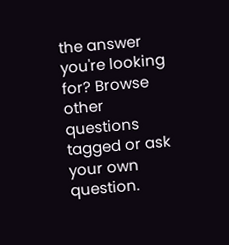the answer you're looking for? Browse other questions tagged or ask your own question.